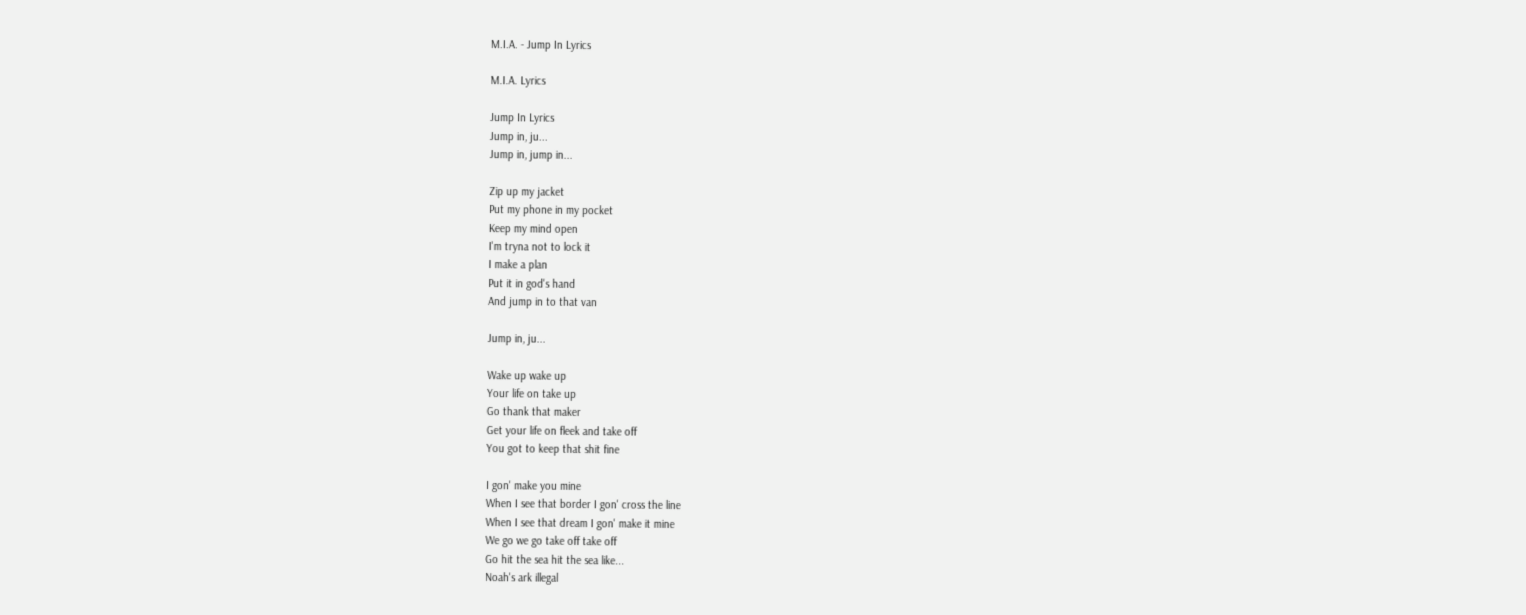M.I.A. - Jump In Lyrics

M.I.A. Lyrics

Jump In Lyrics
Jump in, ju...
Jump in, jump in...

Zip up my jacket
Put my phone in my pocket
Keep my mind open
I'm tryna not to lock it
I make a plan
Put it in god's hand
And jump in to that van

Jump in, ju...

Wake up wake up
Your life on take up
Go thank that maker
Get your life on fleek and take off
You got to keep that shit fine

I gon' make you mine
When I see that border I gon' cross the line
When I see that dream I gon' make it mine
We go we go take off take off
Go hit the sea hit the sea like...
Noah's ark illegal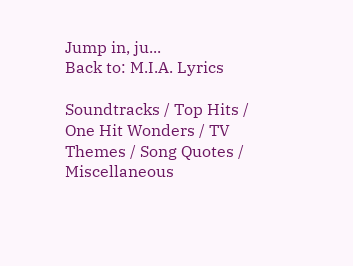Jump in, ju...
Back to: M.I.A. Lyrics

Soundtracks / Top Hits / One Hit Wonders / TV Themes / Song Quotes / Miscellaneous